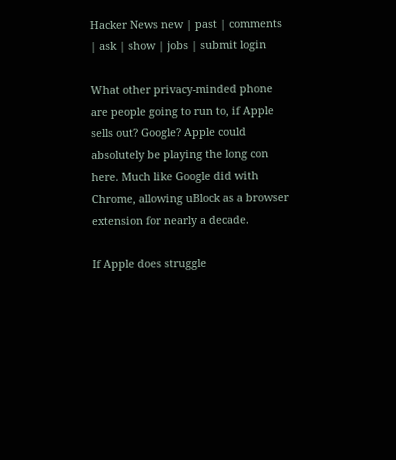Hacker News new | past | comments | ask | show | jobs | submit login

What other privacy-minded phone are people going to run to, if Apple sells out? Google? Apple could absolutely be playing the long con here. Much like Google did with Chrome, allowing uBlock as a browser extension for nearly a decade.

If Apple does struggle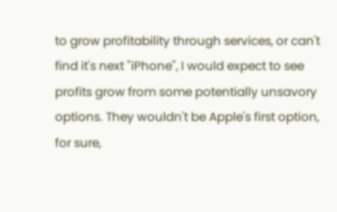to grow profitability through services, or can't find it's next "iPhone", I would expect to see profits grow from some potentially unsavory options. They wouldn't be Apple's first option, for sure,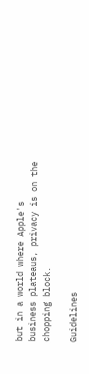but in a world where Apple's business plateaus, privacy is on the chopping block.

Guidelines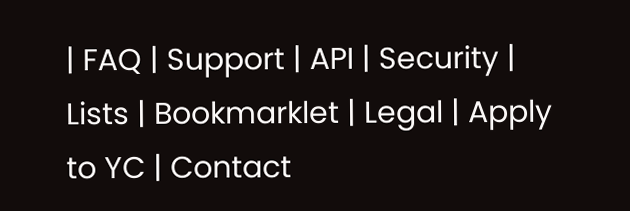| FAQ | Support | API | Security | Lists | Bookmarklet | Legal | Apply to YC | Contact